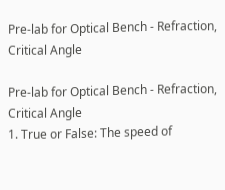Pre-lab for Optical Bench - Refraction, Critical Angle

Pre-lab for Optical Bench - Refraction, Critical Angle
1. True or False: The speed of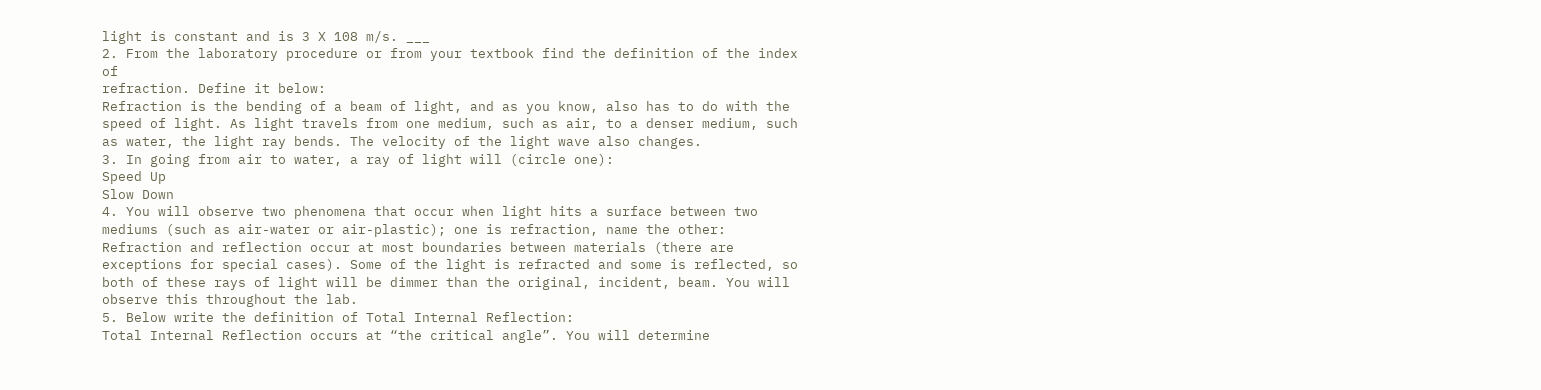light is constant and is 3 X 108 m/s. ___
2. From the laboratory procedure or from your textbook find the definition of the index of
refraction. Define it below:
Refraction is the bending of a beam of light, and as you know, also has to do with the
speed of light. As light travels from one medium, such as air, to a denser medium, such
as water, the light ray bends. The velocity of the light wave also changes.
3. In going from air to water, a ray of light will (circle one):
Speed Up
Slow Down
4. You will observe two phenomena that occur when light hits a surface between two
mediums (such as air-water or air-plastic); one is refraction, name the other:
Refraction and reflection occur at most boundaries between materials (there are
exceptions for special cases). Some of the light is refracted and some is reflected, so
both of these rays of light will be dimmer than the original, incident, beam. You will
observe this throughout the lab.
5. Below write the definition of Total Internal Reflection:
Total Internal Reflection occurs at “the critical angle”. You will determine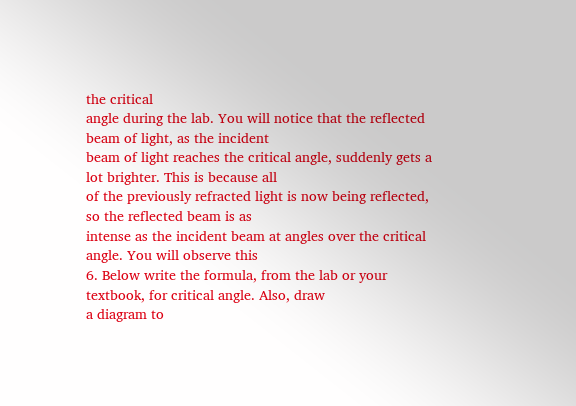the critical
angle during the lab. You will notice that the reflected beam of light, as the incident
beam of light reaches the critical angle, suddenly gets a lot brighter. This is because all
of the previously refracted light is now being reflected, so the reflected beam is as
intense as the incident beam at angles over the critical angle. You will observe this
6. Below write the formula, from the lab or your textbook, for critical angle. Also, draw
a diagram to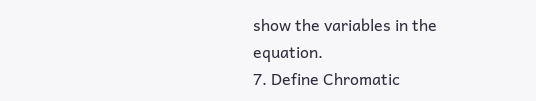show the variables in the equation.
7. Define Chromatic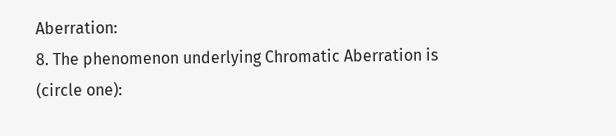Aberration:
8. The phenomenon underlying Chromatic Aberration is (circle one):